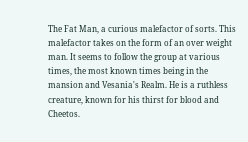The Fat Man, a curious malefactor of sorts. This malefactor takes on the form of an over weight man. It seems to follow the group at various times, the most known times being in the mansion and Vesania's Realm. He is a ruthless creature, known for his thirst for blood and Cheetos.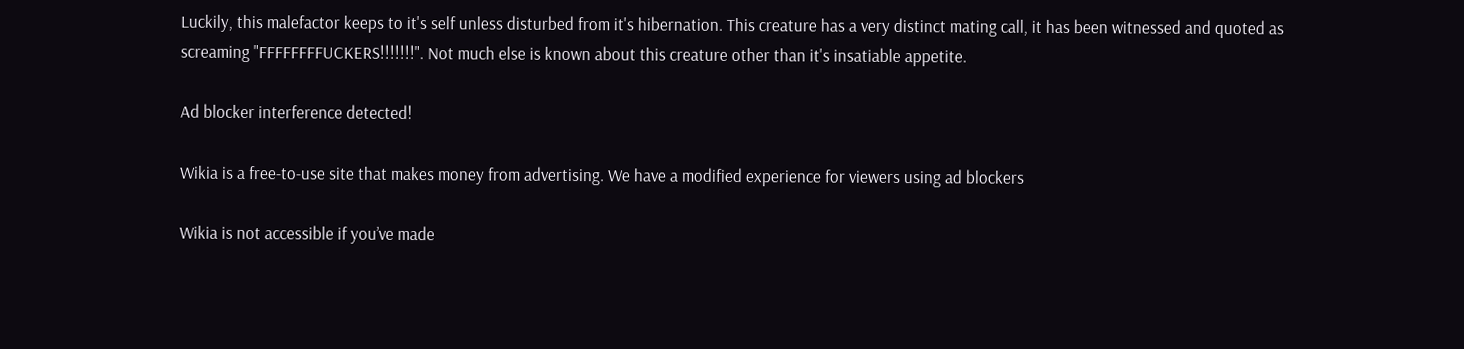Luckily, this malefactor keeps to it's self unless disturbed from it's hibernation. This creature has a very distinct mating call, it has been witnessed and quoted as screaming "FFFFFFFFUCKERS!!!!!!!". Not much else is known about this creature other than it's insatiable appetite.

Ad blocker interference detected!

Wikia is a free-to-use site that makes money from advertising. We have a modified experience for viewers using ad blockers

Wikia is not accessible if you’ve made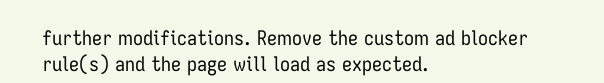further modifications. Remove the custom ad blocker rule(s) and the page will load as expected.